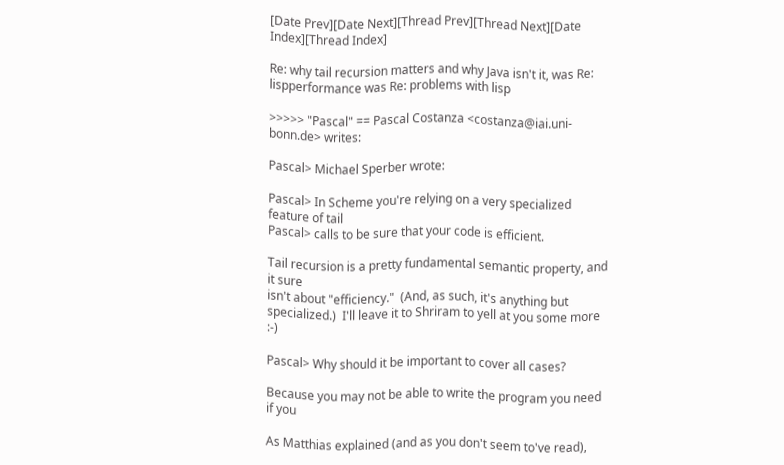[Date Prev][Date Next][Thread Prev][Thread Next][Date Index][Thread Index]

Re: why tail recursion matters and why Java isn't it, was Re: lispperformance was Re: problems with lisp

>>>>> "Pascal" == Pascal Costanza <costanza@iai.uni-bonn.de> writes:

Pascal> Michael Sperber wrote:

Pascal> In Scheme you're relying on a very specialized feature of tail
Pascal> calls to be sure that your code is efficient.

Tail recursion is a pretty fundamental semantic property, and it sure
isn't about "efficiency."  (And, as such, it's anything but
specialized.)  I'll leave it to Shriram to yell at you some more :-)

Pascal> Why should it be important to cover all cases?

Because you may not be able to write the program you need if you

As Matthias explained (and as you don't seem to've read),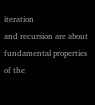iteration
and recursion are about fundamental properties of the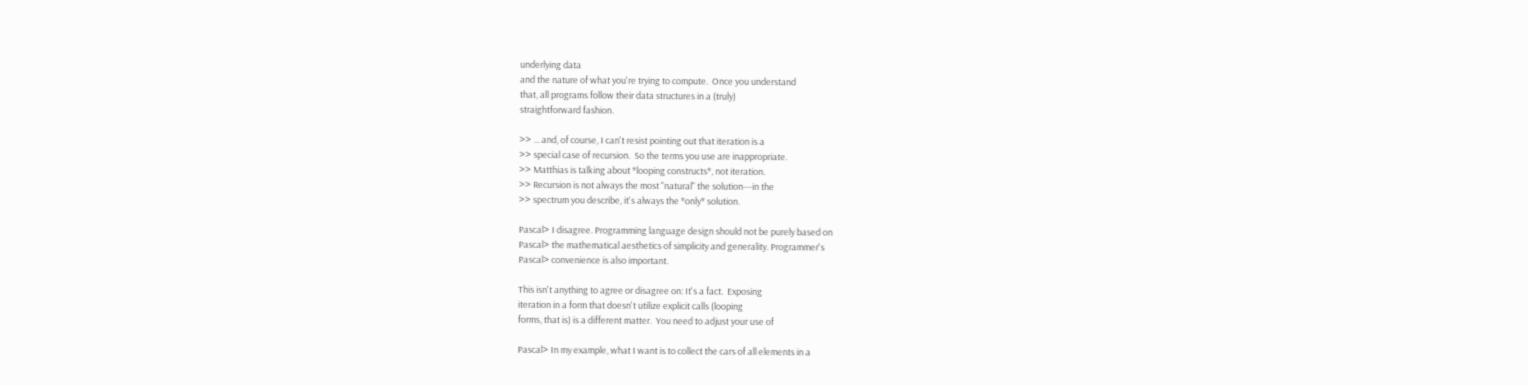underlying data
and the nature of what you're trying to compute.  Once you understand
that, all programs follow their data structures in a (truly)
straightforward fashion.

>> ... and, of course, I can't resist pointing out that iteration is a
>> special case of recursion.  So the terms you use are inappropriate.
>> Matthias is talking about *looping constructs*, not iteration.
>> Recursion is not always the most "natural" the solution---in the
>> spectrum you describe, it's always the *only* solution.

Pascal> I disagree. Programming language design should not be purely based on
Pascal> the mathematical aesthetics of simplicity and generality. Programmer's
Pascal> convenience is also important.

This isn't anything to agree or disagree on: It's a fact.  Exposing
iteration in a form that doesn't utilize explicit calls (looping
forms, that is) is a different matter.  You need to adjust your use of

Pascal> In my example, what I want is to collect the cars of all elements in a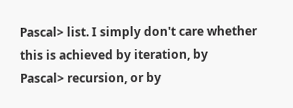Pascal> list. I simply don't care whether this is achieved by iteration, by
Pascal> recursion, or by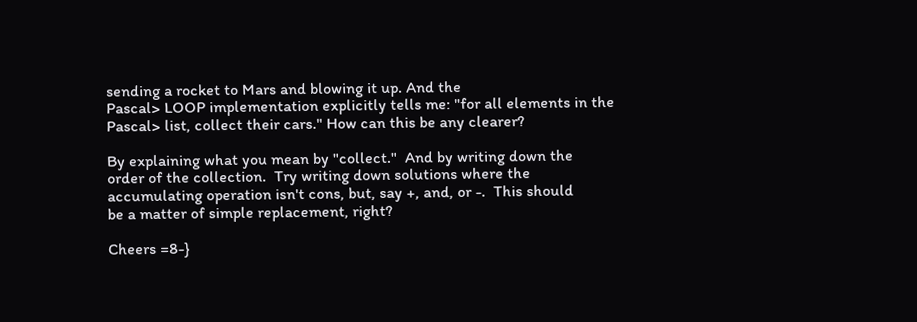sending a rocket to Mars and blowing it up. And the
Pascal> LOOP implementation explicitly tells me: "for all elements in the
Pascal> list, collect their cars." How can this be any clearer?

By explaining what you mean by "collect."  And by writing down the
order of the collection.  Try writing down solutions where the
accumulating operation isn't cons, but, say +, and, or -.  This should
be a matter of simple replacement, right?

Cheers =8-}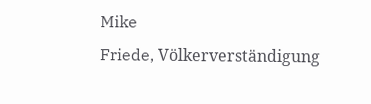Mike
Friede, Völkerverständigung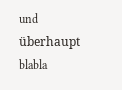und überhaupt blabla